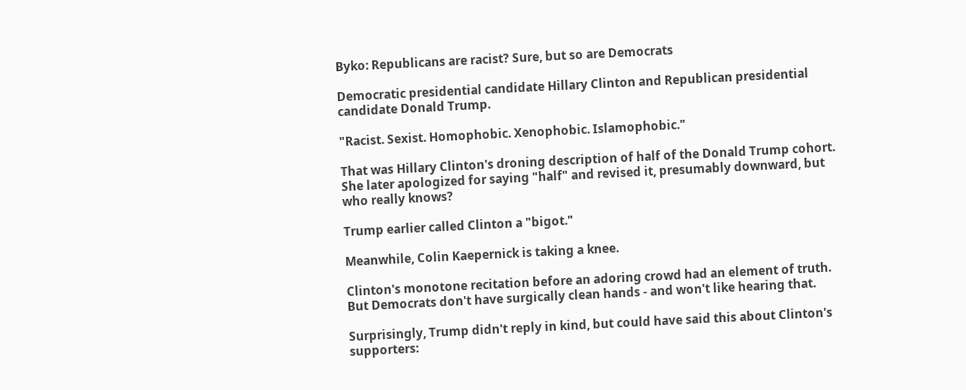Byko: Republicans are racist? Sure, but so are Democrats

Democratic presidential candidate Hillary Clinton and Republican presidential candidate Donald Trump.

"Racist. Sexist. Homophobic. Xenophobic. Islamophobic."

That was Hillary Clinton's droning description of half of the Donald Trump cohort. She later apologized for saying "half" and revised it, presumably downward, but who really knows?

Trump earlier called Clinton a "bigot."

Meanwhile, Colin Kaepernick is taking a knee.

Clinton's monotone recitation before an adoring crowd had an element of truth. But Democrats don't have surgically clean hands - and won't like hearing that.

Surprisingly, Trump didn't reply in kind, but could have said this about Clinton's supporters: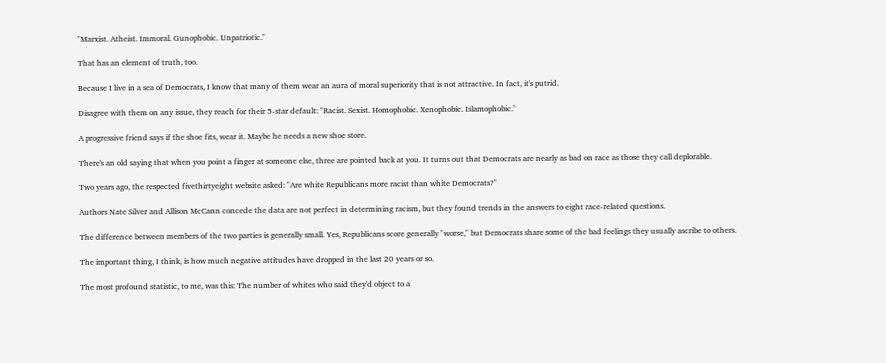"Marxist. Atheist. Immoral. Gunophobic. Unpatriotic."

That has an element of truth, too.

Because I live in a sea of Democrats, I know that many of them wear an aura of moral superiority that is not attractive. In fact, it's putrid.

Disagree with them on any issue, they reach for their 5-star default: "Racist. Sexist. Homophobic. Xenophobic. Islamophobic."

A progressive friend says if the shoe fits, wear it. Maybe he needs a new shoe store.

There's an old saying that when you point a finger at someone else, three are pointed back at you. It turns out that Democrats are nearly as bad on race as those they call deplorable.

Two years ago, the respected fivethirtyeight website asked: "Are white Republicans more racist than white Democrats?"

Authors Nate Silver and Allison McCann concede the data are not perfect in determining racism, but they found trends in the answers to eight race-related questions.

The difference between members of the two parties is generally small. Yes, Republicans score generally "worse," but Democrats share some of the bad feelings they usually ascribe to others.

The important thing, I think, is how much negative attitudes have dropped in the last 20 years or so.

The most profound statistic, to me, was this: The number of whites who said they'd object to a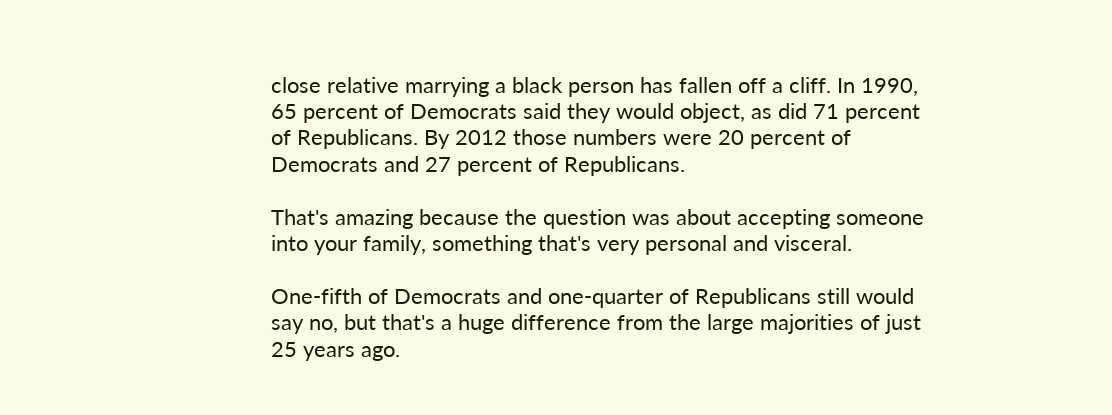close relative marrying a black person has fallen off a cliff. In 1990, 65 percent of Democrats said they would object, as did 71 percent of Republicans. By 2012 those numbers were 20 percent of Democrats and 27 percent of Republicans.

That's amazing because the question was about accepting someone into your family, something that's very personal and visceral.

One-fifth of Democrats and one-quarter of Republicans still would say no, but that's a huge difference from the large majorities of just 25 years ago.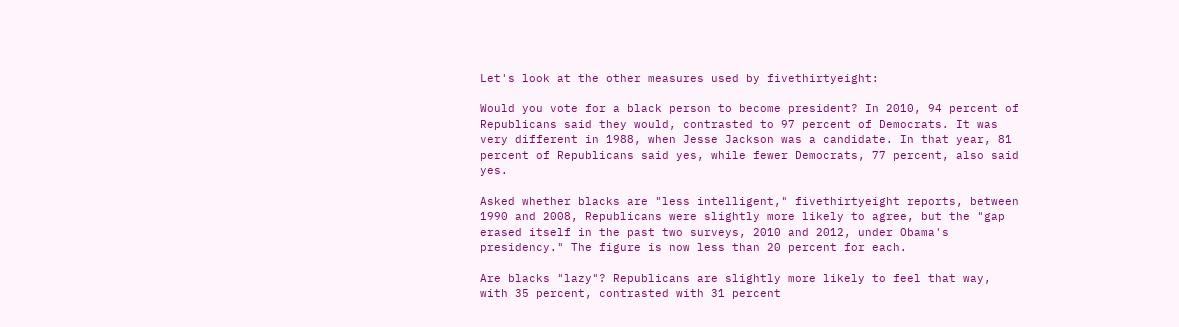Let's look at the other measures used by fivethirtyeight:

Would you vote for a black person to become president? In 2010, 94 percent of Republicans said they would, contrasted to 97 percent of Democrats. It was very different in 1988, when Jesse Jackson was a candidate. In that year, 81 percent of Republicans said yes, while fewer Democrats, 77 percent, also said yes.

Asked whether blacks are "less intelligent," fivethirtyeight reports, between 1990 and 2008, Republicans were slightly more likely to agree, but the "gap erased itself in the past two surveys, 2010 and 2012, under Obama's presidency." The figure is now less than 20 percent for each.

Are blacks "lazy"? Republicans are slightly more likely to feel that way, with 35 percent, contrasted with 31 percent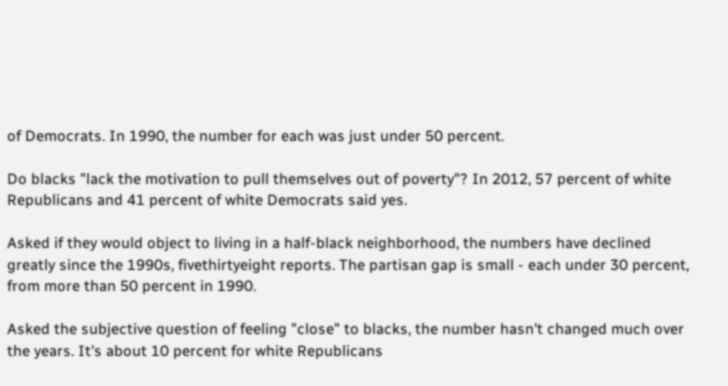of Democrats. In 1990, the number for each was just under 50 percent.

Do blacks "lack the motivation to pull themselves out of poverty"? In 2012, 57 percent of white Republicans and 41 percent of white Democrats said yes.

Asked if they would object to living in a half-black neighborhood, the numbers have declined greatly since the 1990s, fivethirtyeight reports. The partisan gap is small - each under 30 percent, from more than 50 percent in 1990.

Asked the subjective question of feeling "close" to blacks, the number hasn't changed much over the years. It's about 10 percent for white Republicans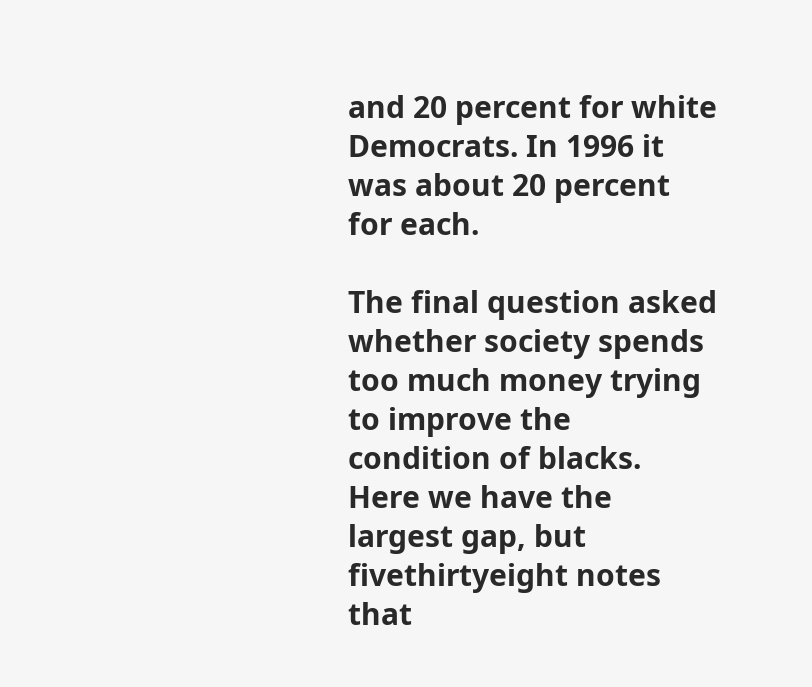and 20 percent for white Democrats. In 1996 it was about 20 percent for each.

The final question asked whether society spends too much money trying to improve the condition of blacks. Here we have the largest gap, but fivethirtyeight notes that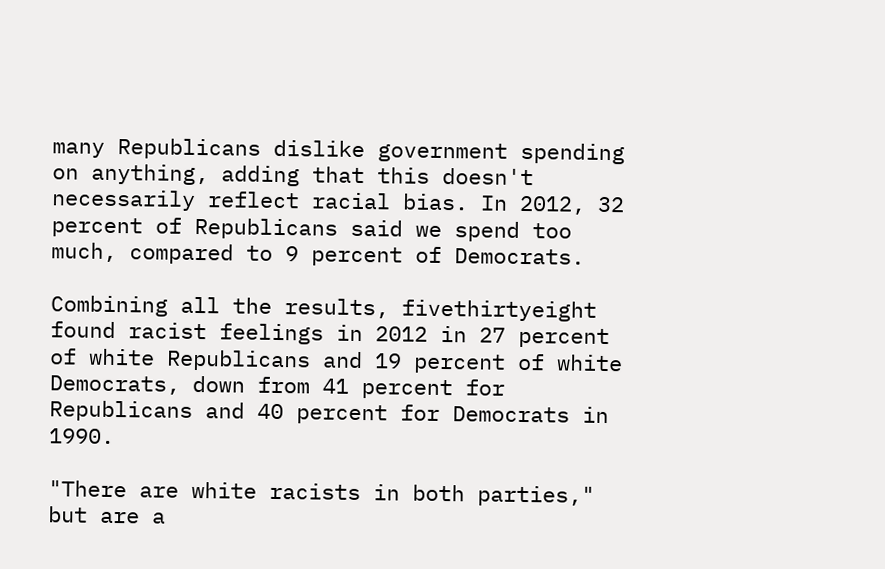many Republicans dislike government spending on anything, adding that this doesn't necessarily reflect racial bias. In 2012, 32 percent of Republicans said we spend too much, compared to 9 percent of Democrats.

Combining all the results, fivethirtyeight found racist feelings in 2012 in 27 percent of white Republicans and 19 percent of white Democrats, down from 41 percent for Republicans and 40 percent for Democrats in 1990.

"There are white racists in both parties," but are a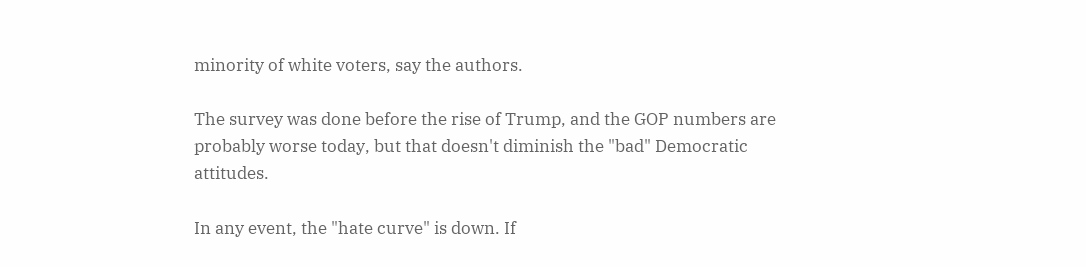minority of white voters, say the authors.

The survey was done before the rise of Trump, and the GOP numbers are probably worse today, but that doesn't diminish the "bad" Democratic attitudes.

In any event, the "hate curve" is down. If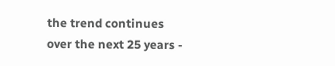the trend continues over the next 25 years -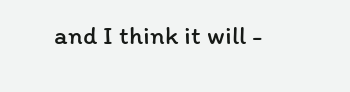and I think it will -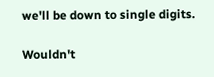we'll be down to single digits.

Wouldn't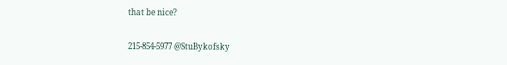that be nice?

215-854-5977 @StuBykofsky